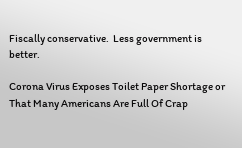Fiscally conservative.  Less government is better.

Corona Virus Exposes Toilet Paper Shortage or That Many Americans Are Full Of Crap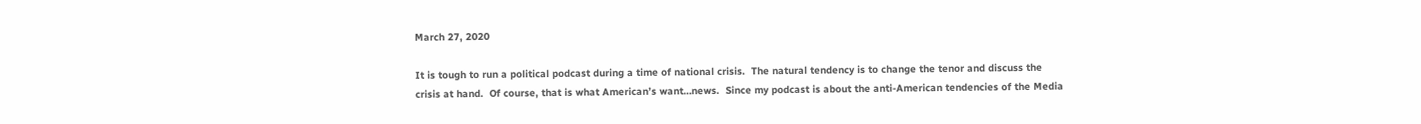March 27, 2020

It is tough to run a political podcast during a time of national crisis.  The natural tendency is to change the tenor and discuss the crisis at hand.  Of course, that is what American’s want…news.  Since my podcast is about the anti-American tendencies of the Media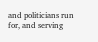and politicians run for, and serving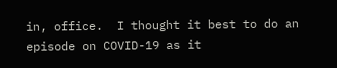in, office.  I thought it best to do an episode on COVID-19 as it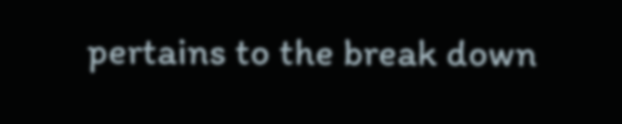pertains to the break down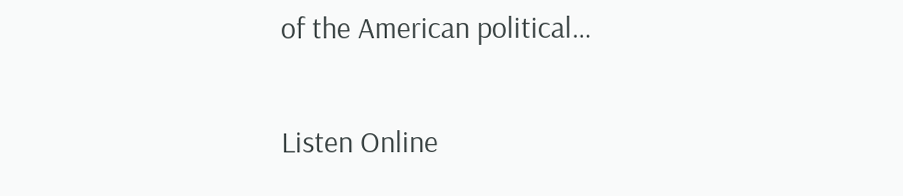of the American political…

Listen Online